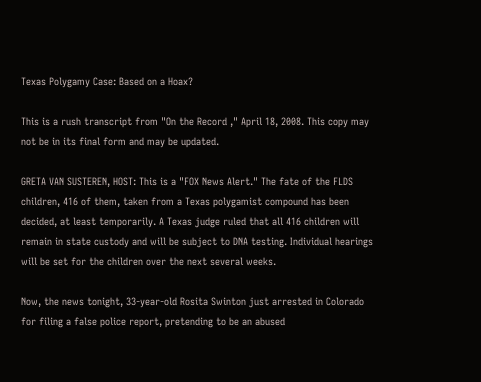Texas Polygamy Case: Based on a Hoax?

This is a rush transcript from "On the Record ," April 18, 2008. This copy may not be in its final form and may be updated.

GRETA VAN SUSTEREN, HOST: This is a "FOX News Alert." The fate of the FLDS children, 416 of them, taken from a Texas polygamist compound has been decided, at least temporarily. A Texas judge ruled that all 416 children will remain in state custody and will be subject to DNA testing. Individual hearings will be set for the children over the next several weeks.

Now, the news tonight, 33-year-old Rosita Swinton just arrested in Colorado for filing a false police report, pretending to be an abused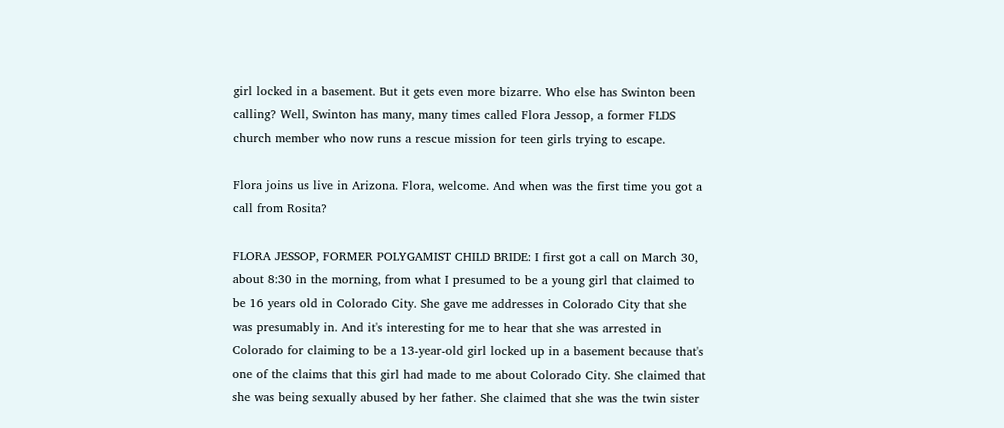girl locked in a basement. But it gets even more bizarre. Who else has Swinton been calling? Well, Swinton has many, many times called Flora Jessop, a former FLDS church member who now runs a rescue mission for teen girls trying to escape.

Flora joins us live in Arizona. Flora, welcome. And when was the first time you got a call from Rosita?

FLORA JESSOP, FORMER POLYGAMIST CHILD BRIDE: I first got a call on March 30, about 8:30 in the morning, from what I presumed to be a young girl that claimed to be 16 years old in Colorado City. She gave me addresses in Colorado City that she was presumably in. And it's interesting for me to hear that she was arrested in Colorado for claiming to be a 13-year-old girl locked up in a basement because that's one of the claims that this girl had made to me about Colorado City. She claimed that she was being sexually abused by her father. She claimed that she was the twin sister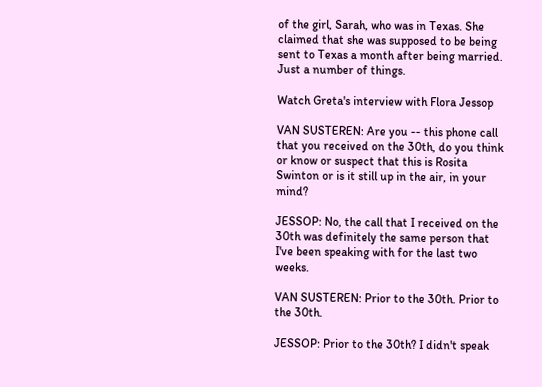of the girl, Sarah, who was in Texas. She claimed that she was supposed to be being sent to Texas a month after being married. Just a number of things.

Watch Greta's interview with Flora Jessop

VAN SUSTEREN: Are you -- this phone call that you received on the 30th, do you think or know or suspect that this is Rosita Swinton or is it still up in the air, in your mind?

JESSOP: No, the call that I received on the 30th was definitely the same person that I've been speaking with for the last two weeks.

VAN SUSTEREN: Prior to the 30th. Prior to the 30th.

JESSOP: Prior to the 30th? I didn't speak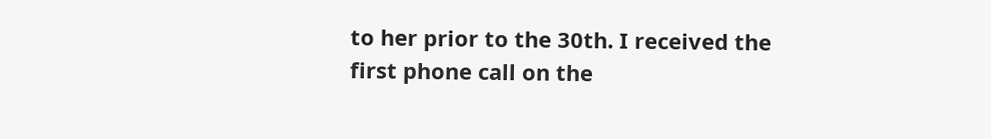to her prior to the 30th. I received the first phone call on the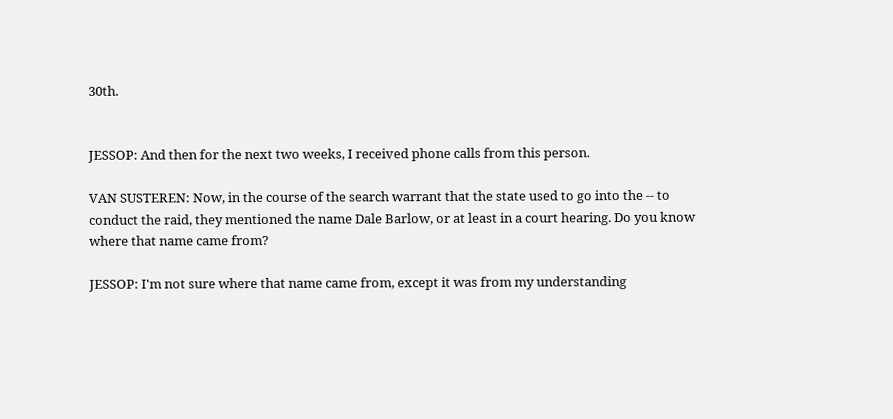30th.


JESSOP: And then for the next two weeks, I received phone calls from this person.

VAN SUSTEREN: Now, in the course of the search warrant that the state used to go into the -- to conduct the raid, they mentioned the name Dale Barlow, or at least in a court hearing. Do you know where that name came from?

JESSOP: I'm not sure where that name came from, except it was from my understanding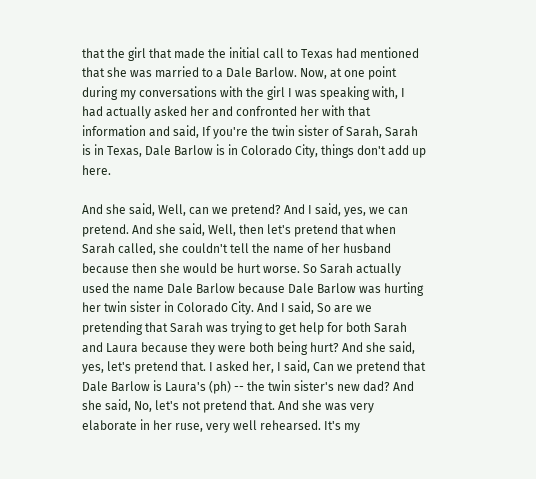that the girl that made the initial call to Texas had mentioned that she was married to a Dale Barlow. Now, at one point during my conversations with the girl I was speaking with, I had actually asked her and confronted her with that information and said, If you're the twin sister of Sarah, Sarah is in Texas, Dale Barlow is in Colorado City, things don't add up here.

And she said, Well, can we pretend? And I said, yes, we can pretend. And she said, Well, then let's pretend that when Sarah called, she couldn't tell the name of her husband because then she would be hurt worse. So Sarah actually used the name Dale Barlow because Dale Barlow was hurting her twin sister in Colorado City. And I said, So are we pretending that Sarah was trying to get help for both Sarah and Laura because they were both being hurt? And she said, yes, let's pretend that. I asked her, I said, Can we pretend that Dale Barlow is Laura's (ph) -- the twin sister's new dad? And she said, No, let's not pretend that. And she was very elaborate in her ruse, very well rehearsed. It's my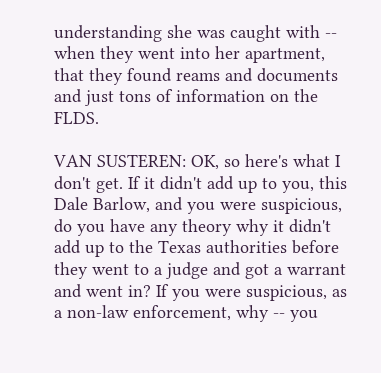understanding she was caught with -- when they went into her apartment, that they found reams and documents and just tons of information on the FLDS.

VAN SUSTEREN: OK, so here's what I don't get. If it didn't add up to you, this Dale Barlow, and you were suspicious, do you have any theory why it didn't add up to the Texas authorities before they went to a judge and got a warrant and went in? If you were suspicious, as a non-law enforcement, why -- you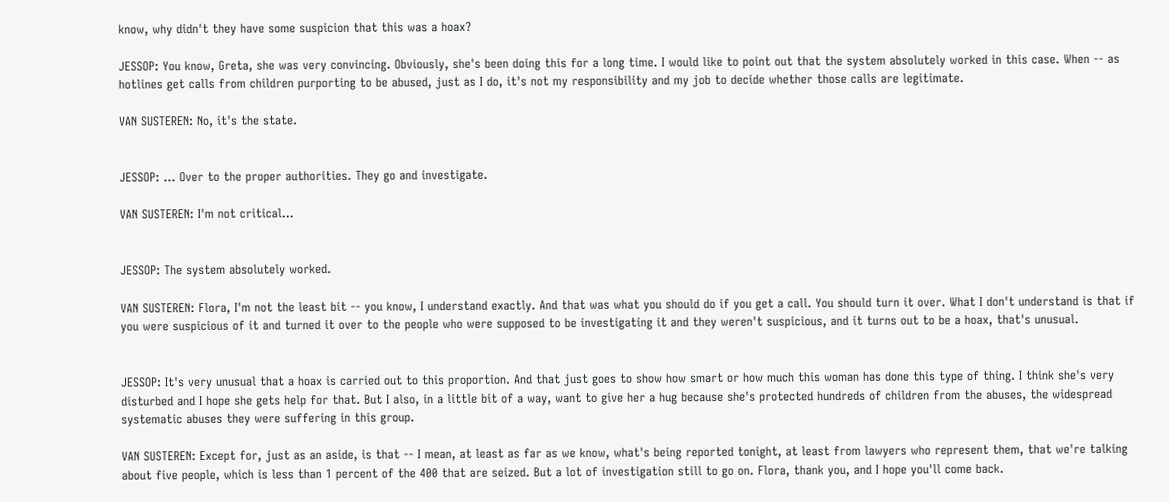know, why didn't they have some suspicion that this was a hoax?

JESSOP: You know, Greta, she was very convincing. Obviously, she's been doing this for a long time. I would like to point out that the system absolutely worked in this case. When -- as hotlines get calls from children purporting to be abused, just as I do, it's not my responsibility and my job to decide whether those calls are legitimate.

VAN SUSTEREN: No, it's the state.


JESSOP: ... Over to the proper authorities. They go and investigate.

VAN SUSTEREN: I'm not critical...


JESSOP: The system absolutely worked.

VAN SUSTEREN: Flora, I'm not the least bit -- you know, I understand exactly. And that was what you should do if you get a call. You should turn it over. What I don't understand is that if you were suspicious of it and turned it over to the people who were supposed to be investigating it and they weren't suspicious, and it turns out to be a hoax, that's unusual.


JESSOP: It's very unusual that a hoax is carried out to this proportion. And that just goes to show how smart or how much this woman has done this type of thing. I think she's very disturbed and I hope she gets help for that. But I also, in a little bit of a way, want to give her a hug because she's protected hundreds of children from the abuses, the widespread systematic abuses they were suffering in this group.

VAN SUSTEREN: Except for, just as an aside, is that -- I mean, at least as far as we know, what's being reported tonight, at least from lawyers who represent them, that we're talking about five people, which is less than 1 percent of the 400 that are seized. But a lot of investigation still to go on. Flora, thank you, and I hope you'll come back.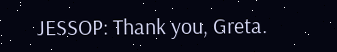JESSOP: Thank you, Greta.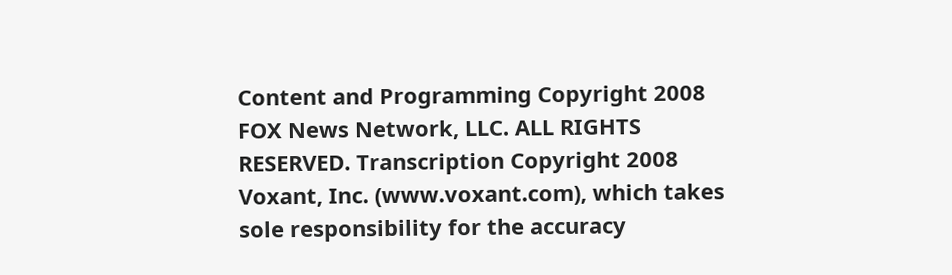Content and Programming Copyright 2008 FOX News Network, LLC. ALL RIGHTS RESERVED. Transcription Copyright 2008 Voxant, Inc. (www.voxant.com), which takes sole responsibility for the accuracy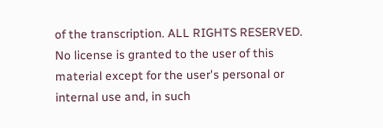of the transcription. ALL RIGHTS RESERVED. No license is granted to the user of this material except for the user's personal or internal use and, in such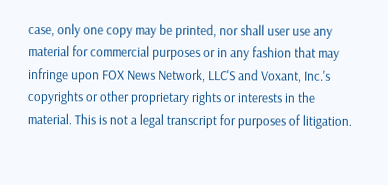case, only one copy may be printed, nor shall user use any material for commercial purposes or in any fashion that may infringe upon FOX News Network, LLC'S and Voxant, Inc.'s copyrights or other proprietary rights or interests in the material. This is not a legal transcript for purposes of litigation.